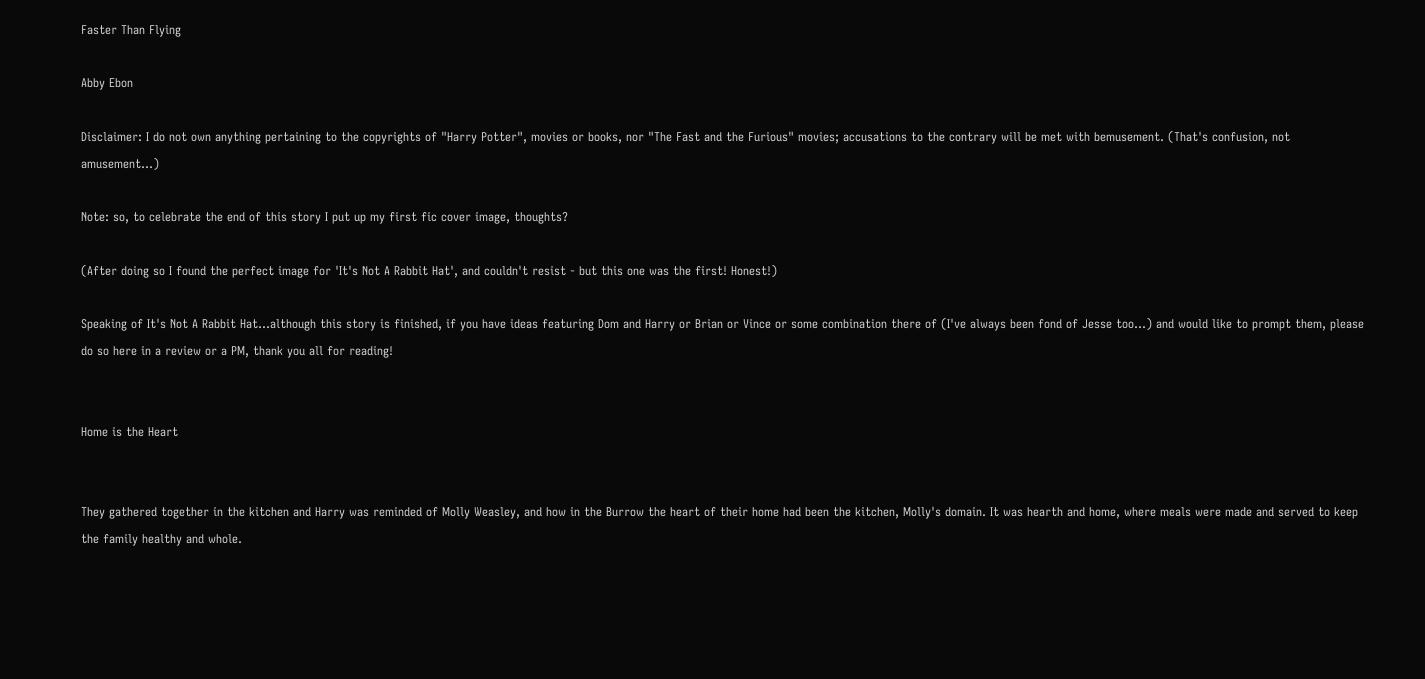Faster Than Flying

Abby Ebon

Disclaimer: I do not own anything pertaining to the copyrights of "Harry Potter", movies or books, nor "The Fast and the Furious" movies; accusations to the contrary will be met with bemusement. (That's confusion, not amusement…)

Note: so, to celebrate the end of this story I put up my first fic cover image, thoughts?

(After doing so I found the perfect image for 'It's Not A Rabbit Hat', and couldn't resist - but this one was the first! Honest!)

Speaking of It's Not A Rabbit Hat…although this story is finished, if you have ideas featuring Dom and Harry or Brian or Vince or some combination there of (I've always been fond of Jesse too…) and would like to prompt them, please do so here in a review or a PM, thank you all for reading!


Home is the Heart


They gathered together in the kitchen and Harry was reminded of Molly Weasley, and how in the Burrow the heart of their home had been the kitchen, Molly's domain. It was hearth and home, where meals were made and served to keep the family healthy and whole.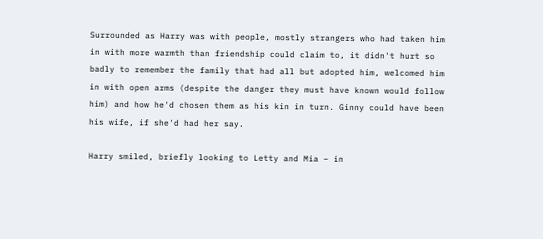Surrounded as Harry was with people, mostly strangers who had taken him in with more warmth than friendship could claim to, it didn't hurt so badly to remember the family that had all but adopted him, welcomed him in with open arms (despite the danger they must have known would follow him) and how he'd chosen them as his kin in turn. Ginny could have been his wife, if she'd had her say.

Harry smiled, briefly looking to Letty and Mia – in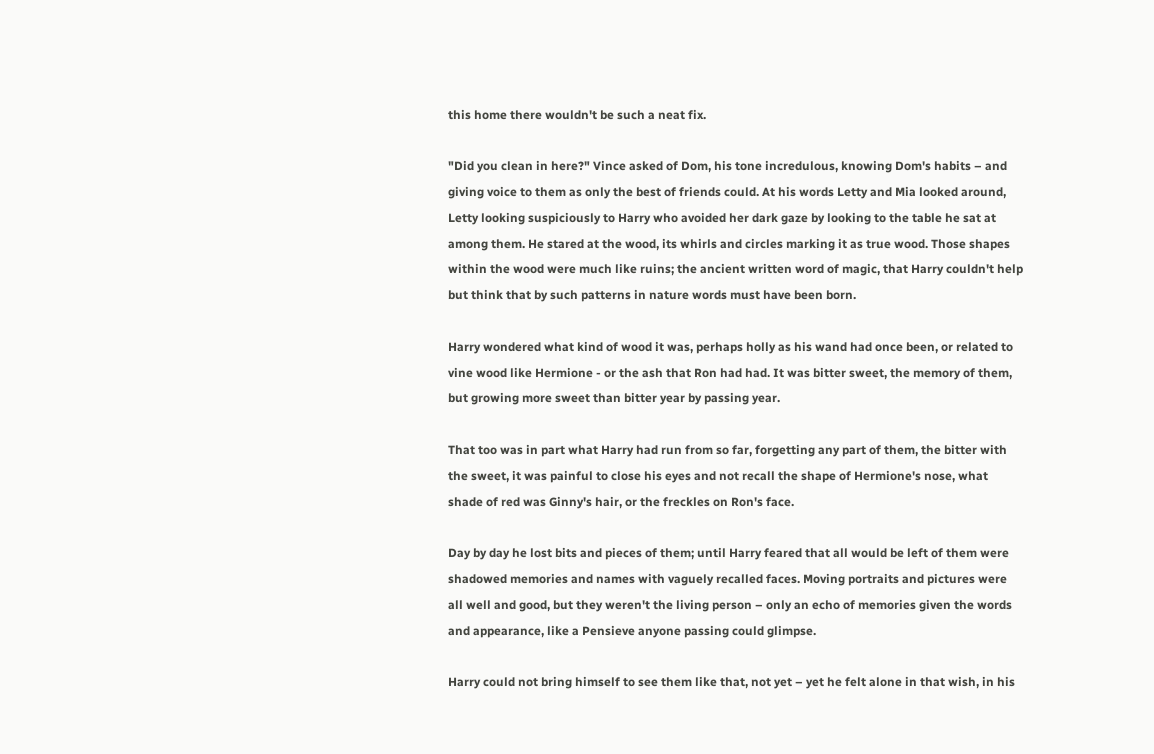this home there wouldn't be such a neat fix.

"Did you clean in here?" Vince asked of Dom, his tone incredulous, knowing Dom's habits – and giving voice to them as only the best of friends could. At his words Letty and Mia looked around, Letty looking suspiciously to Harry who avoided her dark gaze by looking to the table he sat at among them. He stared at the wood, its whirls and circles marking it as true wood. Those shapes within the wood were much like ruins; the ancient written word of magic, that Harry couldn't help but think that by such patterns in nature words must have been born.

Harry wondered what kind of wood it was, perhaps holly as his wand had once been, or related to vine wood like Hermione - or the ash that Ron had had. It was bitter sweet, the memory of them, but growing more sweet than bitter year by passing year.

That too was in part what Harry had run from so far, forgetting any part of them, the bitter with the sweet, it was painful to close his eyes and not recall the shape of Hermione's nose, what shade of red was Ginny's hair, or the freckles on Ron's face.

Day by day he lost bits and pieces of them; until Harry feared that all would be left of them were shadowed memories and names with vaguely recalled faces. Moving portraits and pictures were all well and good, but they weren't the living person – only an echo of memories given the words and appearance, like a Pensieve anyone passing could glimpse.

Harry could not bring himself to see them like that, not yet – yet he felt alone in that wish, in his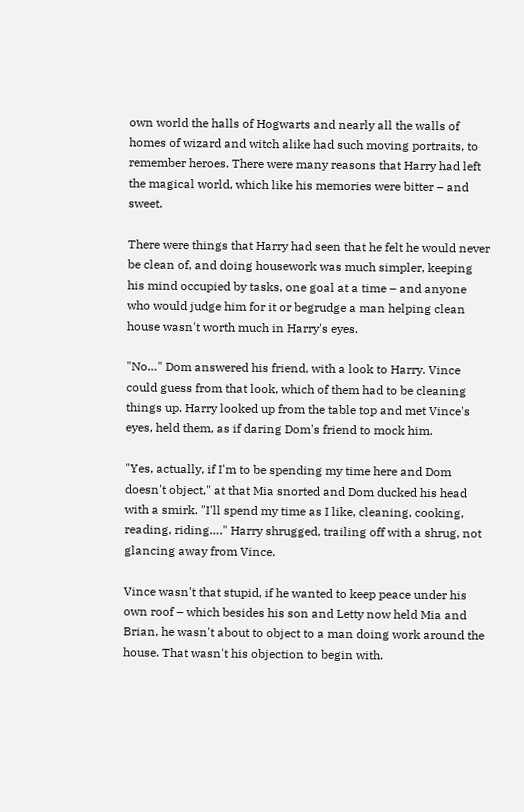own world the halls of Hogwarts and nearly all the walls of homes of wizard and witch alike had such moving portraits, to remember heroes. There were many reasons that Harry had left the magical world, which like his memories were bitter – and sweet.

There were things that Harry had seen that he felt he would never be clean of, and doing housework was much simpler, keeping his mind occupied by tasks, one goal at a time – and anyone who would judge him for it or begrudge a man helping clean house wasn't worth much in Harry's eyes.

"No…" Dom answered his friend, with a look to Harry. Vince could guess from that look, which of them had to be cleaning things up. Harry looked up from the table top and met Vince's eyes, held them, as if daring Dom's friend to mock him.

"Yes, actually, if I'm to be spending my time here and Dom doesn't object," at that Mia snorted and Dom ducked his head with a smirk. "I'll spend my time as I like, cleaning, cooking, reading, riding…." Harry shrugged, trailing off with a shrug, not glancing away from Vince.

Vince wasn't that stupid, if he wanted to keep peace under his own roof – which besides his son and Letty now held Mia and Brian, he wasn't about to object to a man doing work around the house. That wasn't his objection to begin with.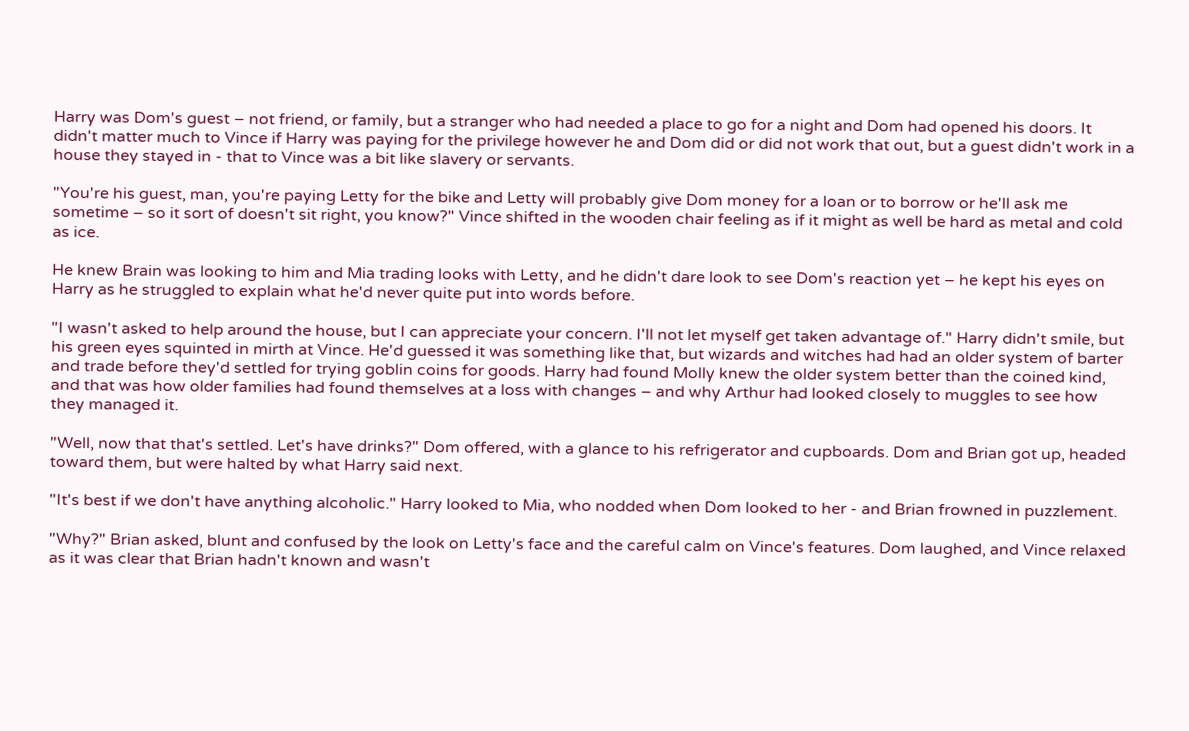Harry was Dom's guest – not friend, or family, but a stranger who had needed a place to go for a night and Dom had opened his doors. It didn't matter much to Vince if Harry was paying for the privilege however he and Dom did or did not work that out, but a guest didn't work in a house they stayed in - that to Vince was a bit like slavery or servants.

"You're his guest, man, you're paying Letty for the bike and Letty will probably give Dom money for a loan or to borrow or he'll ask me sometime – so it sort of doesn't sit right, you know?" Vince shifted in the wooden chair feeling as if it might as well be hard as metal and cold as ice.

He knew Brain was looking to him and Mia trading looks with Letty, and he didn't dare look to see Dom's reaction yet – he kept his eyes on Harry as he struggled to explain what he'd never quite put into words before.

"I wasn't asked to help around the house, but I can appreciate your concern. I'll not let myself get taken advantage of." Harry didn't smile, but his green eyes squinted in mirth at Vince. He'd guessed it was something like that, but wizards and witches had had an older system of barter and trade before they'd settled for trying goblin coins for goods. Harry had found Molly knew the older system better than the coined kind, and that was how older families had found themselves at a loss with changes – and why Arthur had looked closely to muggles to see how they managed it.

"Well, now that that's settled. Let's have drinks?" Dom offered, with a glance to his refrigerator and cupboards. Dom and Brian got up, headed toward them, but were halted by what Harry said next.

"It's best if we don't have anything alcoholic." Harry looked to Mia, who nodded when Dom looked to her - and Brian frowned in puzzlement.

"Why?" Brian asked, blunt and confused by the look on Letty's face and the careful calm on Vince's features. Dom laughed, and Vince relaxed as it was clear that Brian hadn't known and wasn't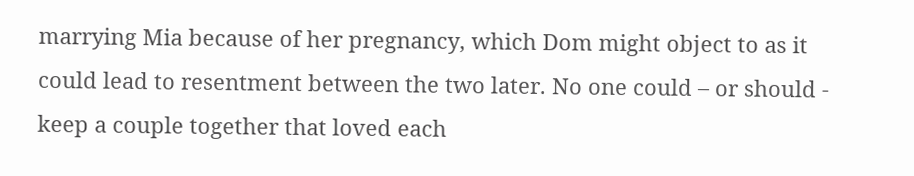marrying Mia because of her pregnancy, which Dom might object to as it could lead to resentment between the two later. No one could – or should - keep a couple together that loved each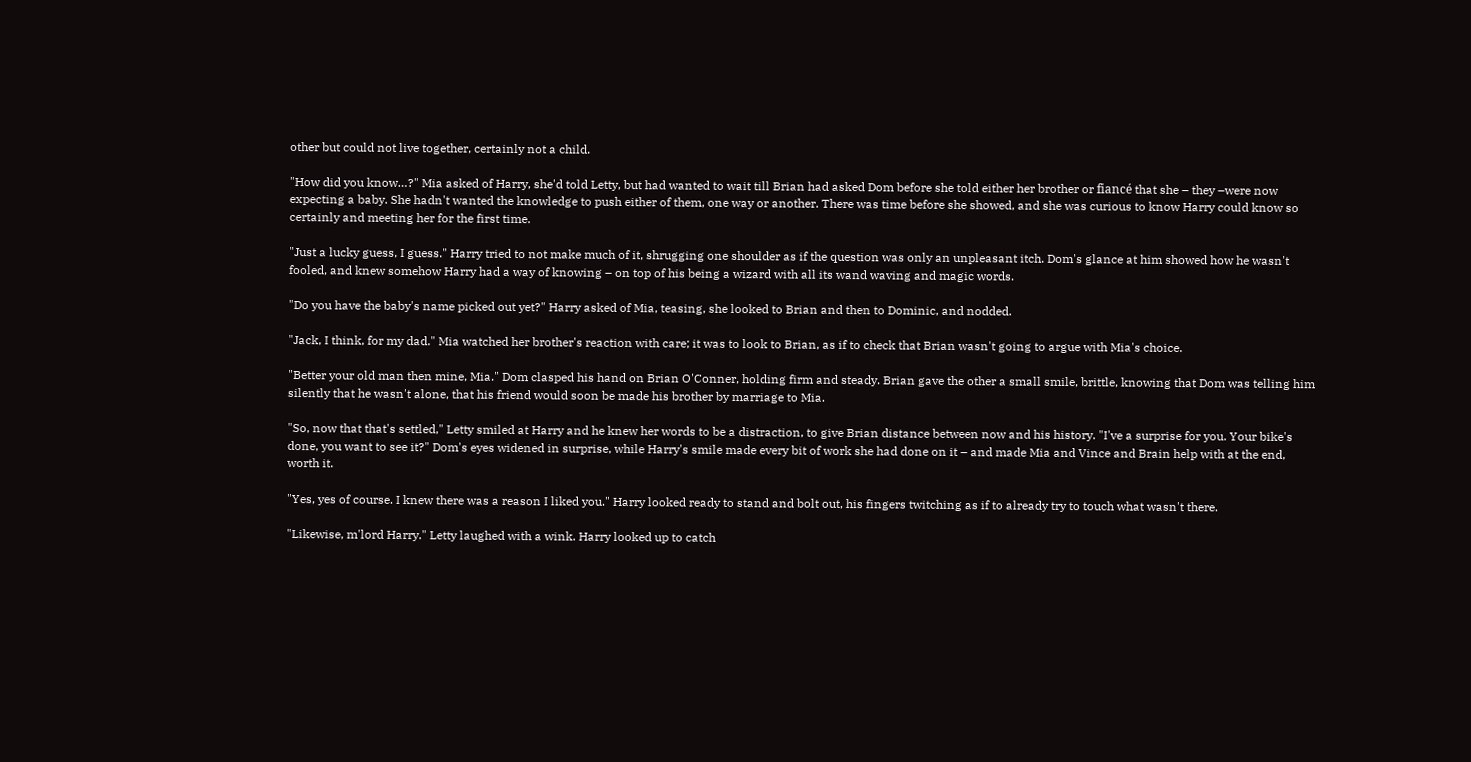other but could not live together, certainly not a child.

"How did you know…?" Mia asked of Harry, she'd told Letty, but had wanted to wait till Brian had asked Dom before she told either her brother or fiancé that she – they –were now expecting a baby. She hadn't wanted the knowledge to push either of them, one way or another. There was time before she showed, and she was curious to know Harry could know so certainly and meeting her for the first time.

"Just a lucky guess, I guess." Harry tried to not make much of it, shrugging one shoulder as if the question was only an unpleasant itch. Dom's glance at him showed how he wasn't fooled, and knew somehow Harry had a way of knowing – on top of his being a wizard with all its wand waving and magic words.

"Do you have the baby's name picked out yet?" Harry asked of Mia, teasing, she looked to Brian and then to Dominic, and nodded.

"Jack, I think, for my dad." Mia watched her brother's reaction with care; it was to look to Brian, as if to check that Brian wasn't going to argue with Mia's choice.

"Better your old man then mine, Mia." Dom clasped his hand on Brian O'Conner, holding firm and steady. Brian gave the other a small smile, brittle, knowing that Dom was telling him silently that he wasn't alone, that his friend would soon be made his brother by marriage to Mia.

"So, now that that's settled," Letty smiled at Harry and he knew her words to be a distraction, to give Brian distance between now and his history. "I've a surprise for you. Your bike's done, you want to see it?" Dom's eyes widened in surprise, while Harry's smile made every bit of work she had done on it – and made Mia and Vince and Brain help with at the end, worth it.

"Yes, yes of course. I knew there was a reason I liked you." Harry looked ready to stand and bolt out, his fingers twitching as if to already try to touch what wasn't there.

"Likewise, m'lord Harry." Letty laughed with a wink. Harry looked up to catch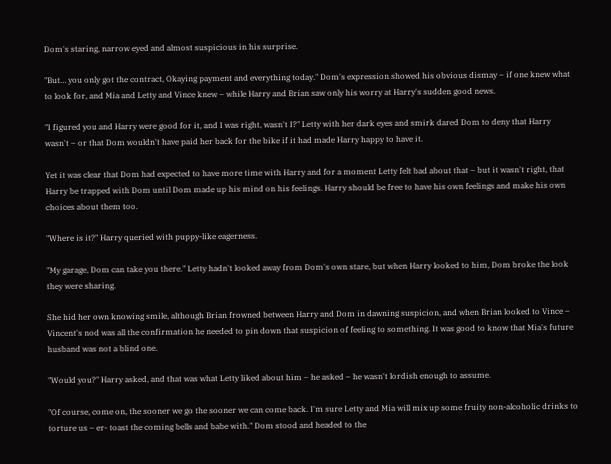Dom's staring, narrow eyed and almost suspicious in his surprise.

"But… you only got the contract, Okaying payment and everything today." Dom's expression showed his obvious dismay – if one knew what to look for, and Mia and Letty and Vince knew – while Harry and Brian saw only his worry at Harry's sudden good news.

"I figured you and Harry were good for it, and I was right, wasn't I?" Letty with her dark eyes and smirk dared Dom to deny that Harry wasn't – or that Dom wouldn't have paid her back for the bike if it had made Harry happy to have it.

Yet it was clear that Dom had expected to have more time with Harry and for a moment Letty felt bad about that – but it wasn't right, that Harry be trapped with Dom until Dom made up his mind on his feelings. Harry should be free to have his own feelings and make his own choices about them too.

"Where is it?" Harry queried with puppy-like eagerness.

"My garage, Dom can take you there." Letty hadn't looked away from Dom's own stare, but when Harry looked to him, Dom broke the look they were sharing.

She hid her own knowing smile, although Brian frowned between Harry and Dom in dawning suspicion, and when Brian looked to Vince – Vincent's nod was all the confirmation he needed to pin down that suspicion of feeling to something. It was good to know that Mia's future husband was not a blind one.

"Would you?" Harry asked, and that was what Letty liked about him – he asked – he wasn't lordish enough to assume.

"Of course, come on, the sooner we go the sooner we can come back. I'm sure Letty and Mia will mix up some fruity non-alcoholic drinks to torture us – er- toast the coming bells and babe with." Dom stood and headed to the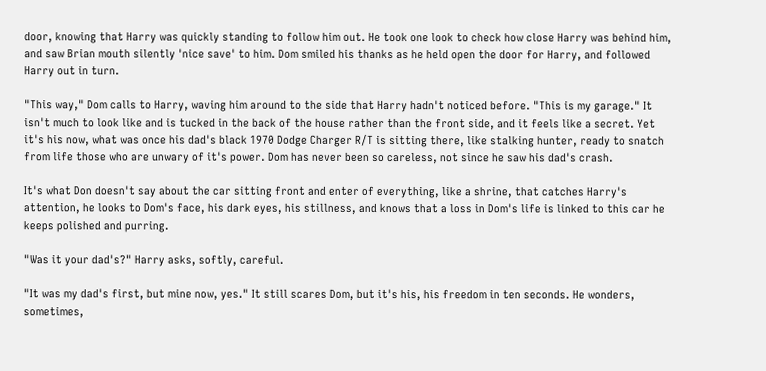door, knowing that Harry was quickly standing to follow him out. He took one look to check how close Harry was behind him, and saw Brian mouth silently 'nice save' to him. Dom smiled his thanks as he held open the door for Harry, and followed Harry out in turn.

"This way," Dom calls to Harry, waving him around to the side that Harry hadn't noticed before. "This is my garage." It isn't much to look like and is tucked in the back of the house rather than the front side, and it feels like a secret. Yet it's his now, what was once his dad's black 1970 Dodge Charger R/T is sitting there, like stalking hunter, ready to snatch from life those who are unwary of it's power. Dom has never been so careless, not since he saw his dad's crash.

It's what Don doesn't say about the car sitting front and enter of everything, like a shrine, that catches Harry's attention, he looks to Dom's face, his dark eyes, his stillness, and knows that a loss in Dom's life is linked to this car he keeps polished and purring.

"Was it your dad's?" Harry asks, softly, careful.

"It was my dad's first, but mine now, yes." It still scares Dom, but it's his, his freedom in ten seconds. He wonders, sometimes,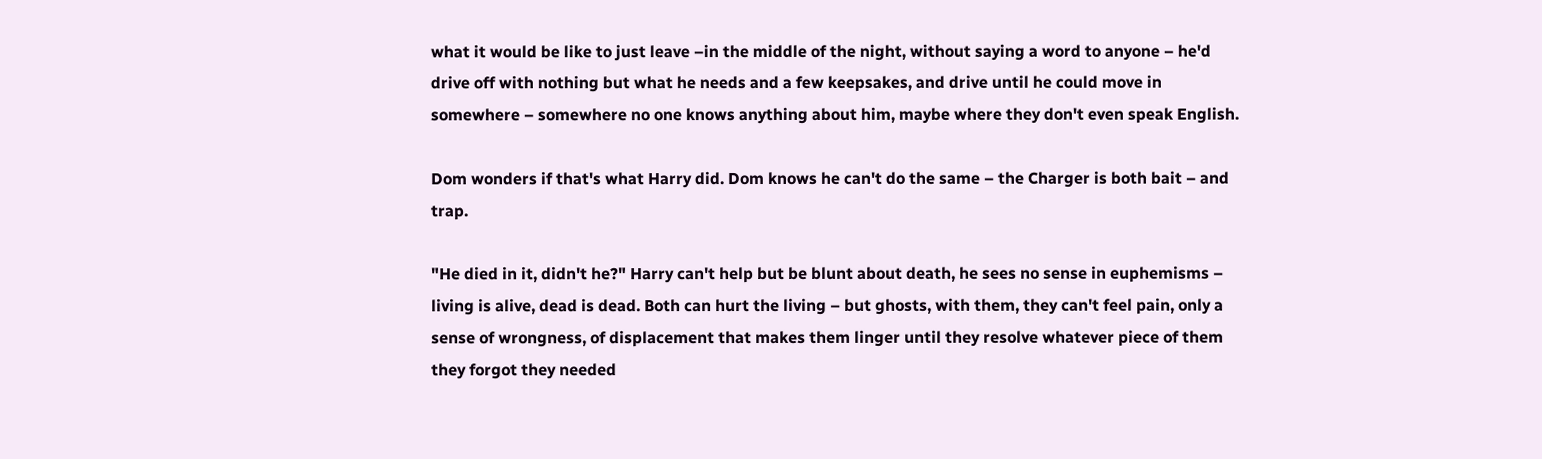what it would be like to just leave –in the middle of the night, without saying a word to anyone – he'd drive off with nothing but what he needs and a few keepsakes, and drive until he could move in somewhere – somewhere no one knows anything about him, maybe where they don't even speak English.

Dom wonders if that's what Harry did. Dom knows he can't do the same – the Charger is both bait – and trap.

"He died in it, didn't he?" Harry can't help but be blunt about death, he sees no sense in euphemisms – living is alive, dead is dead. Both can hurt the living – but ghosts, with them, they can't feel pain, only a sense of wrongness, of displacement that makes them linger until they resolve whatever piece of them they forgot they needed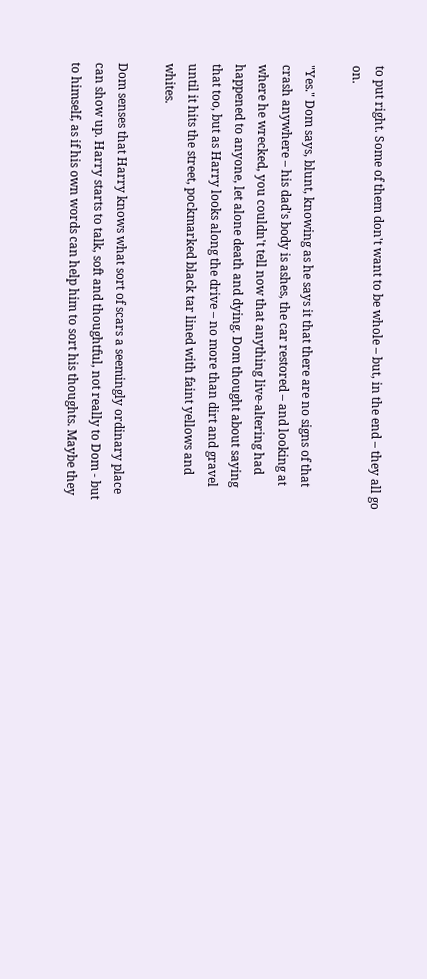to put right. Some of them don't want to be whole – but, in the end – they all go on.

"Yes." Dom says, blunt, knowing as he says it that there are no signs of that crash anywhere – his dad's body is ashes, the car restored – and looking at where he wrecked, you couldn't tell now that anything live-altering had happened to anyone, let alone death and dying. Dom thought about saying that too, but as Harry looks along the drive – no more than dirt and gravel until it hits the street, pockmarked black tar lined with faint yellows and whites.

Dom senses that Harry knows what sort of scars a seemingly ordinary place can show up. Harry starts to talk, soft and thoughtful, not really to Dom - but to himself, as if his own words can help him to sort his thoughts. Maybe they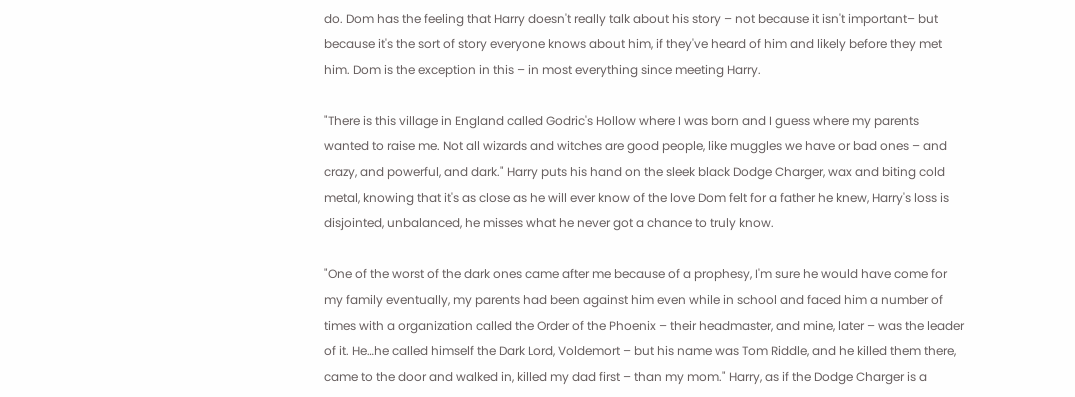do. Dom has the feeling that Harry doesn't really talk about his story – not because it isn't important– but because it's the sort of story everyone knows about him, if they've heard of him and likely before they met him. Dom is the exception in this – in most everything since meeting Harry.

"There is this village in England called Godric's Hollow where I was born and I guess where my parents wanted to raise me. Not all wizards and witches are good people, like muggles we have or bad ones – and crazy, and powerful, and dark." Harry puts his hand on the sleek black Dodge Charger, wax and biting cold metal, knowing that it's as close as he will ever know of the love Dom felt for a father he knew, Harry's loss is disjointed, unbalanced, he misses what he never got a chance to truly know.

"One of the worst of the dark ones came after me because of a prophesy, I'm sure he would have come for my family eventually, my parents had been against him even while in school and faced him a number of times with a organization called the Order of the Phoenix – their headmaster, and mine, later – was the leader of it. He…he called himself the Dark Lord, Voldemort – but his name was Tom Riddle, and he killed them there, came to the door and walked in, killed my dad first – than my mom." Harry, as if the Dodge Charger is a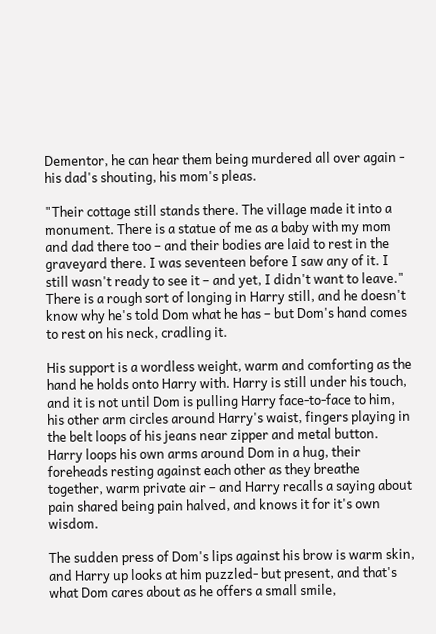Dementor, he can hear them being murdered all over again - his dad's shouting, his mom's pleas.

"Their cottage still stands there. The village made it into a monument. There is a statue of me as a baby with my mom and dad there too – and their bodies are laid to rest in the graveyard there. I was seventeen before I saw any of it. I still wasn't ready to see it – and yet, I didn't want to leave." There is a rough sort of longing in Harry still, and he doesn't know why he's told Dom what he has – but Dom's hand comes to rest on his neck, cradling it.

His support is a wordless weight, warm and comforting as the hand he holds onto Harry with. Harry is still under his touch, and it is not until Dom is pulling Harry face-to-face to him, his other arm circles around Harry's waist, fingers playing in the belt loops of his jeans near zipper and metal button. Harry loops his own arms around Dom in a hug, their foreheads resting against each other as they breathe together, warm private air – and Harry recalls a saying about pain shared being pain halved, and knows it for it's own wisdom.

The sudden press of Dom's lips against his brow is warm skin, and Harry up looks at him puzzled- but present, and that's what Dom cares about as he offers a small smile,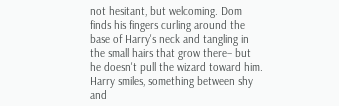not hesitant, but welcoming. Dom finds his fingers curling around the base of Harry's neck and tangling in the small hairs that grow there– but he doesn't pull the wizard toward him. Harry smiles, something between shy and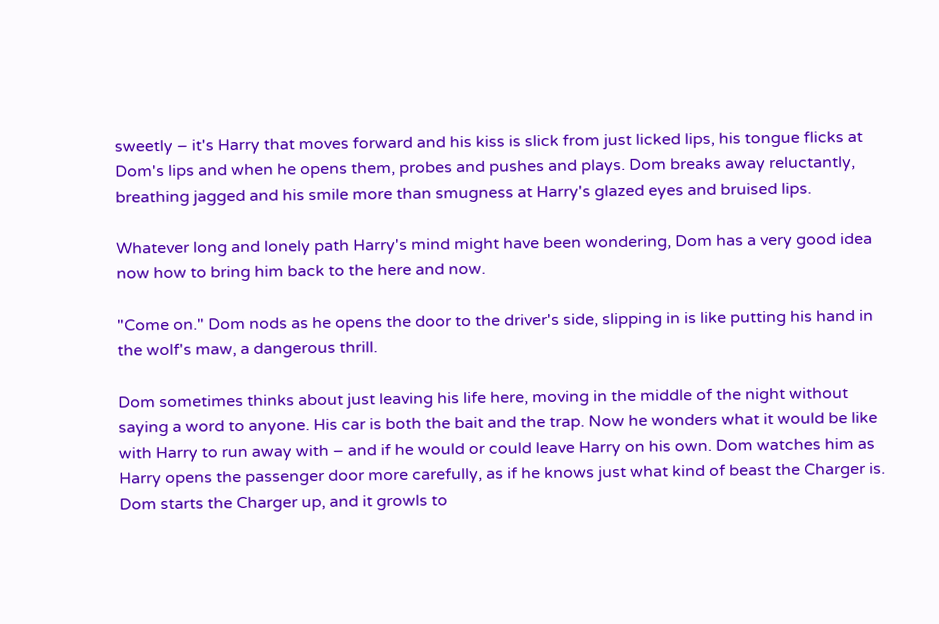sweetly – it's Harry that moves forward and his kiss is slick from just licked lips, his tongue flicks at Dom's lips and when he opens them, probes and pushes and plays. Dom breaks away reluctantly, breathing jagged and his smile more than smugness at Harry's glazed eyes and bruised lips.

Whatever long and lonely path Harry's mind might have been wondering, Dom has a very good idea now how to bring him back to the here and now.

"Come on." Dom nods as he opens the door to the driver's side, slipping in is like putting his hand in the wolf's maw, a dangerous thrill.

Dom sometimes thinks about just leaving his life here, moving in the middle of the night without saying a word to anyone. His car is both the bait and the trap. Now he wonders what it would be like with Harry to run away with – and if he would or could leave Harry on his own. Dom watches him as Harry opens the passenger door more carefully, as if he knows just what kind of beast the Charger is. Dom starts the Charger up, and it growls to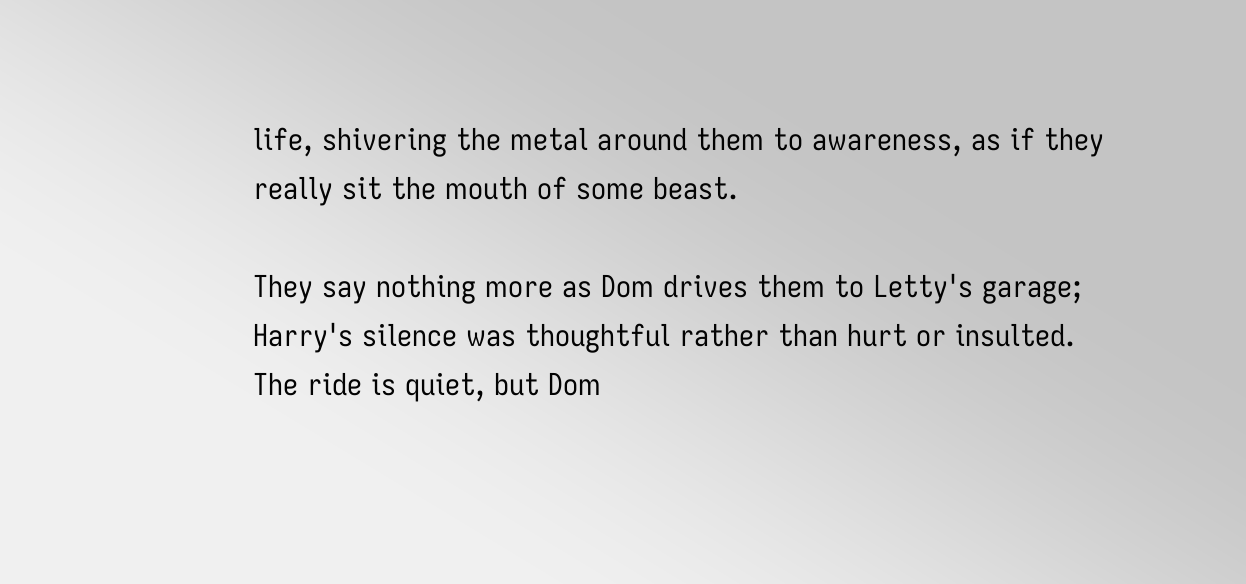life, shivering the metal around them to awareness, as if they really sit the mouth of some beast.

They say nothing more as Dom drives them to Letty's garage; Harry's silence was thoughtful rather than hurt or insulted. The ride is quiet, but Dom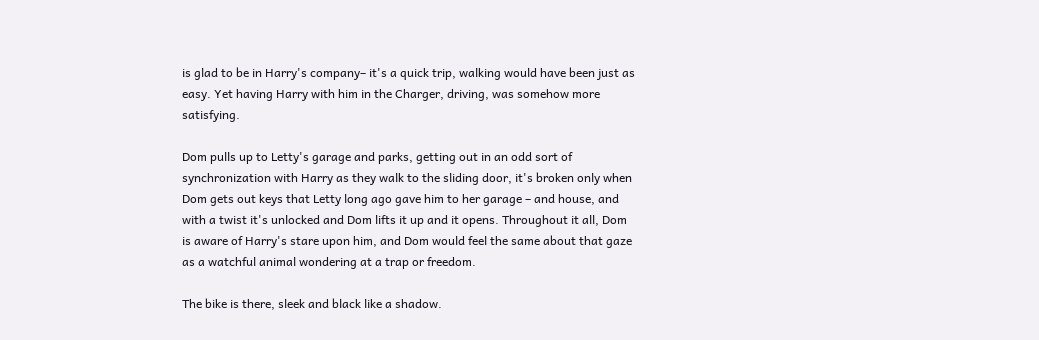is glad to be in Harry's company– it's a quick trip, walking would have been just as easy. Yet having Harry with him in the Charger, driving, was somehow more satisfying.

Dom pulls up to Letty's garage and parks, getting out in an odd sort of synchronization with Harry as they walk to the sliding door, it's broken only when Dom gets out keys that Letty long ago gave him to her garage – and house, and with a twist it's unlocked and Dom lifts it up and it opens. Throughout it all, Dom is aware of Harry's stare upon him, and Dom would feel the same about that gaze as a watchful animal wondering at a trap or freedom.

The bike is there, sleek and black like a shadow.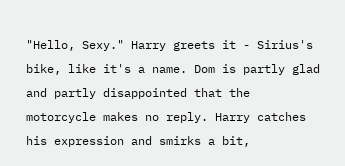"Hello, Sexy." Harry greets it - Sirius's bike, like it's a name. Dom is partly glad and partly disappointed that the motorcycle makes no reply. Harry catches his expression and smirks a bit,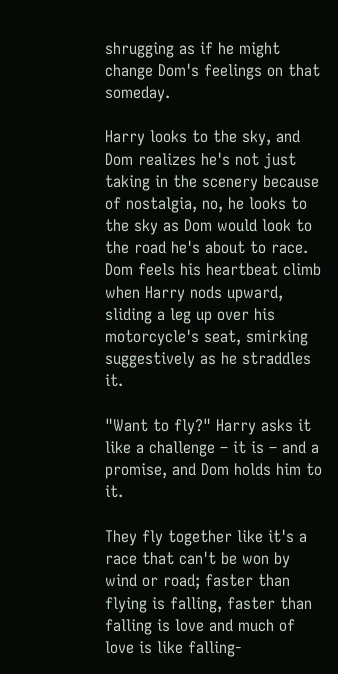shrugging as if he might change Dom's feelings on that someday.

Harry looks to the sky, and Dom realizes he's not just taking in the scenery because of nostalgia, no, he looks to the sky as Dom would look to the road he's about to race. Dom feels his heartbeat climb when Harry nods upward, sliding a leg up over his motorcycle's seat, smirking suggestively as he straddles it.

"Want to fly?" Harry asks it like a challenge – it is – and a promise, and Dom holds him to it.

They fly together like it's a race that can't be won by wind or road; faster than flying is falling, faster than falling is love and much of love is like falling-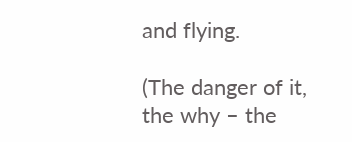and flying.

(The danger of it, the why – the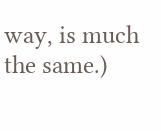way, is much the same.)